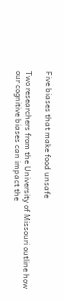Five biases that make food unsafe

Two researchers from the University of Missouri outline how our cognitive biases can impact the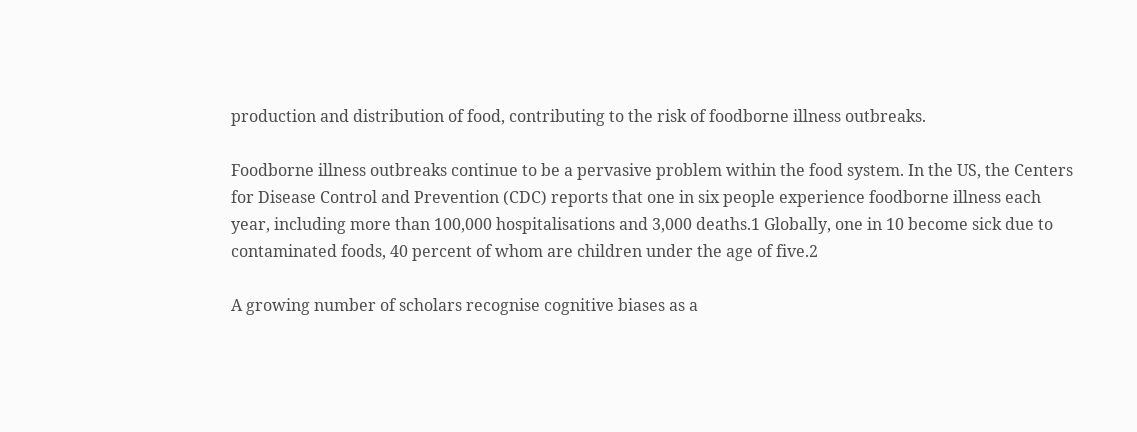production and distribution of food, contributing to the risk of foodborne illness outbreaks.

Foodborne illness outbreaks continue to be a pervasive problem within the food system. In the US, the Centers for Disease Control and Prevention (CDC) reports that one in six people experience foodborne illness each year, including more than 100,000 hospitalisations and 3,000 deaths.1 Globally, one in 10 become sick due to contaminated foods, 40 percent of whom are children under the age of five.2

A growing number of scholars recognise cognitive biases as a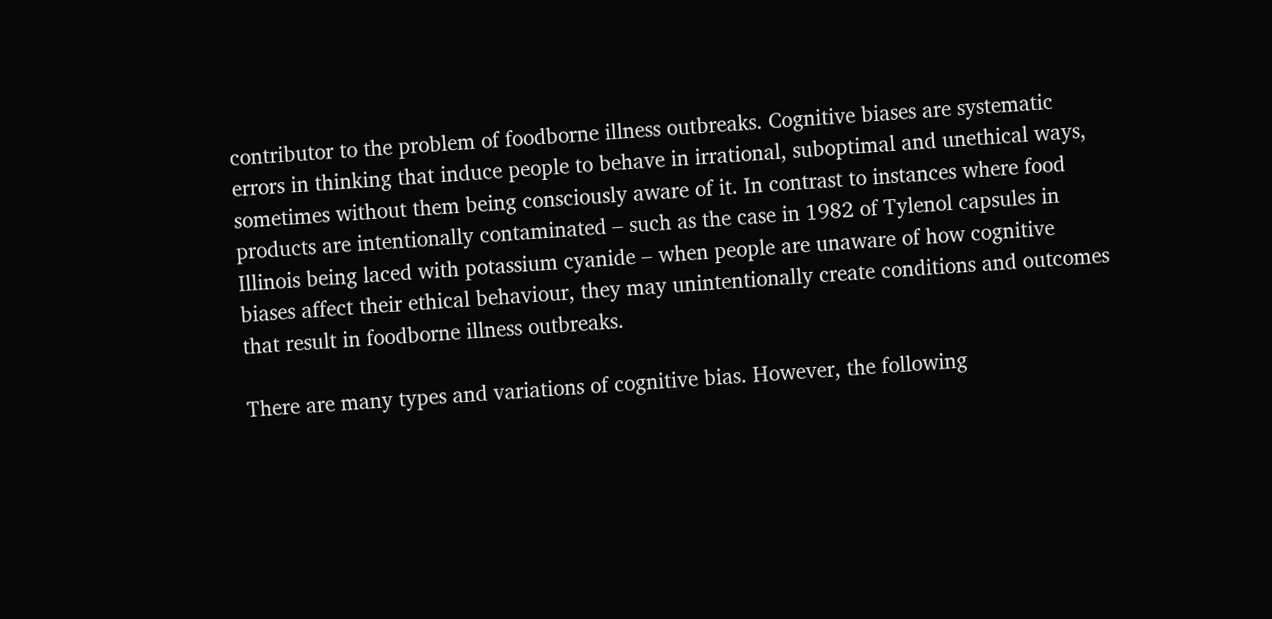contributor to the problem of foodborne illness outbreaks. Cognitive biases are systematic errors in thinking that induce people to behave in irrational, suboptimal and unethical ways, sometimes without them being consciously aware of it. In contrast to instances where food products are intentionally contaminated – such as the case in 1982 of Tylenol capsules in Illinois being laced with potassium cyanide – when people are unaware of how cognitive biases affect their ethical behaviour, they may unintentionally create conditions and outcomes that result in foodborne illness outbreaks.

There are many types and variations of cognitive bias. However, the following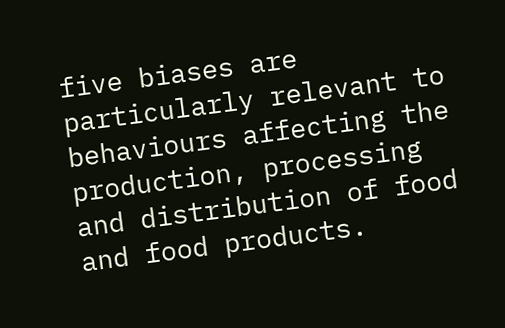five biases are particularly relevant to behaviours affecting the production, processing and distribution of food and food products.